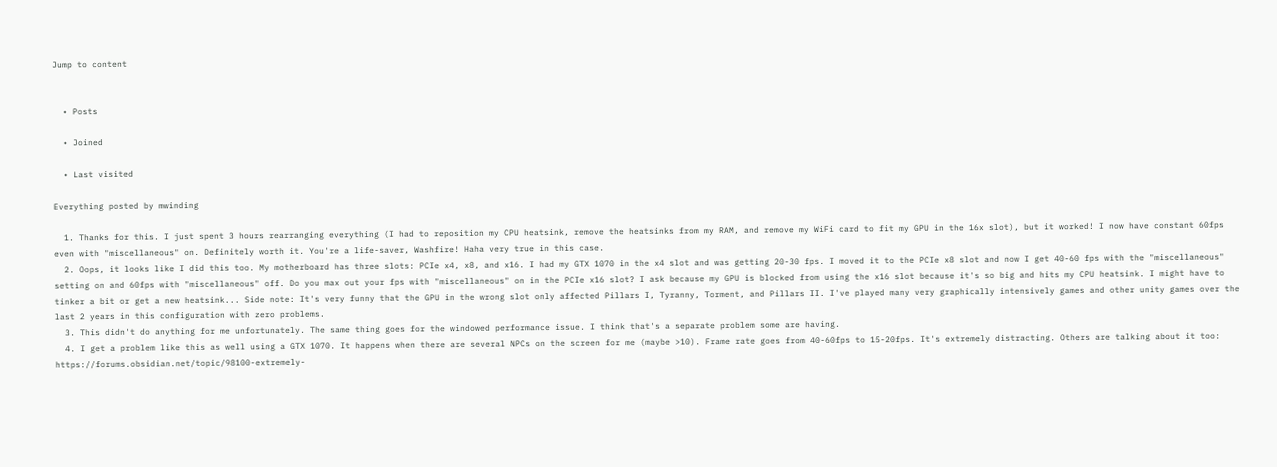Jump to content


  • Posts

  • Joined

  • Last visited

Everything posted by mwinding

  1. Thanks for this. I just spent 3 hours rearranging everything (I had to reposition my CPU heatsink, remove the heatsinks from my RAM, and remove my WiFi card to fit my GPU in the 16x slot), but it worked! I now have constant 60fps even with "miscellaneous" on. Definitely worth it. You're a life-saver, Washfire! Haha very true in this case.
  2. Oops, it looks like I did this too. My motherboard has three slots: PCIe x4, x8, and x16. I had my GTX 1070 in the x4 slot and was getting 20-30 fps. I moved it to the PCIe x8 slot and now I get 40-60 fps with the "miscellaneous" setting on and 60fps with "miscellaneous" off. Do you max out your fps with "miscellaneous" on in the PCIe x16 slot? I ask because my GPU is blocked from using the x16 slot because it's so big and hits my CPU heatsink. I might have to tinker a bit or get a new heatsink... Side note: It's very funny that the GPU in the wrong slot only affected Pillars I, Tyranny, Torment, and Pillars II. I've played many very graphically intensively games and other unity games over the last 2 years in this configuration with zero problems.
  3. This didn't do anything for me unfortunately. The same thing goes for the windowed performance issue. I think that's a separate problem some are having.
  4. I get a problem like this as well using a GTX 1070. It happens when there are several NPCs on the screen for me (maybe >10). Frame rate goes from 40-60fps to 15-20fps. It's extremely distracting. Others are talking about it too: https://forums.obsidian.net/topic/98100-extremely-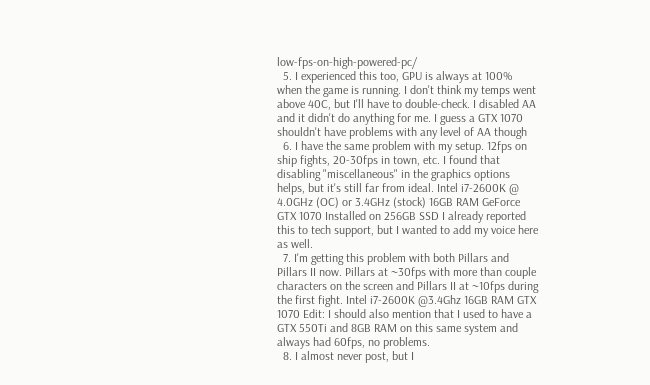low-fps-on-high-powered-pc/
  5. I experienced this too, GPU is always at 100% when the game is running. I don't think my temps went above 40C, but I'll have to double-check. I disabled AA and it didn't do anything for me. I guess a GTX 1070 shouldn't have problems with any level of AA though
  6. I have the same problem with my setup. 12fps on ship fights, 20-30fps in town, etc. I found that disabling "miscellaneous" in the graphics options helps, but it's still far from ideal. Intel i7-2600K @ 4.0GHz (OC) or 3.4GHz (stock) 16GB RAM GeForce GTX 1070 Installed on 256GB SSD I already reported this to tech support, but I wanted to add my voice here as well.
  7. I'm getting this problem with both Pillars and Pillars II now. Pillars at ~30fps with more than couple characters on the screen and Pillars II at ~10fps during the first fight. Intel i7-2600K @3.4Ghz 16GB RAM GTX 1070 Edit: I should also mention that I used to have a GTX 550Ti and 8GB RAM on this same system and always had 60fps, no problems.
  8. I almost never post, but I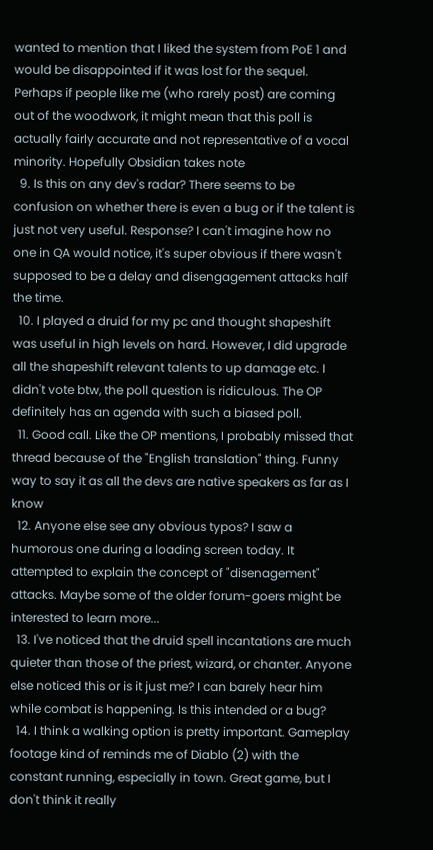wanted to mention that I liked the system from PoE 1 and would be disappointed if it was lost for the sequel. Perhaps if people like me (who rarely post) are coming out of the woodwork, it might mean that this poll is actually fairly accurate and not representative of a vocal minority. Hopefully Obsidian takes note
  9. Is this on any dev's radar? There seems to be confusion on whether there is even a bug or if the talent is just not very useful. Response? I can't imagine how no one in QA would notice, it's super obvious if there wasn't supposed to be a delay and disengagement attacks half the time.
  10. I played a druid for my pc and thought shapeshift was useful in high levels on hard. However, I did upgrade all the shapeshift relevant talents to up damage etc. I didn't vote btw, the poll question is ridiculous. The OP definitely has an agenda with such a biased poll.
  11. Good call. Like the OP mentions, I probably missed that thread because of the "English translation" thing. Funny way to say it as all the devs are native speakers as far as I know
  12. Anyone else see any obvious typos? I saw a humorous one during a loading screen today. It attempted to explain the concept of "disenagement" attacks. Maybe some of the older forum-goers might be interested to learn more...
  13. I've noticed that the druid spell incantations are much quieter than those of the priest, wizard, or chanter. Anyone else noticed this or is it just me? I can barely hear him while combat is happening. Is this intended or a bug?
  14. I think a walking option is pretty important. Gameplay footage kind of reminds me of Diablo (2) with the constant running, especially in town. Great game, but I don't think it really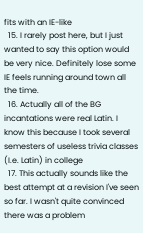fits with an IE-like
  15. I rarely post here, but I just wanted to say this option would be very nice. Definitely lose some IE feels running around town all the time.
  16. Actually all of the BG incantations were real Latin. I know this because I took several semesters of useless trivia classes (I.e. Latin) in college
  17. This actually sounds like the best attempt at a revision I've seen so far. I wasn't quite convinced there was a problem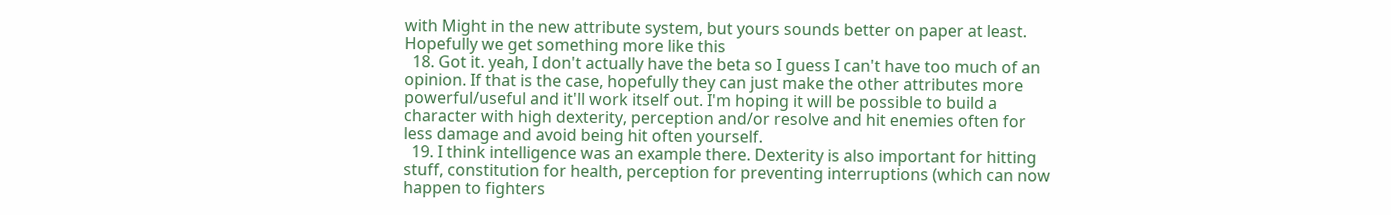with Might in the new attribute system, but yours sounds better on paper at least. Hopefully we get something more like this
  18. Got it. yeah, I don't actually have the beta so I guess I can't have too much of an opinion. If that is the case, hopefully they can just make the other attributes more powerful/useful and it'll work itself out. I'm hoping it will be possible to build a character with high dexterity, perception and/or resolve and hit enemies often for less damage and avoid being hit often yourself.
  19. I think intelligence was an example there. Dexterity is also important for hitting stuff, constitution for health, perception for preventing interruptions (which can now happen to fighters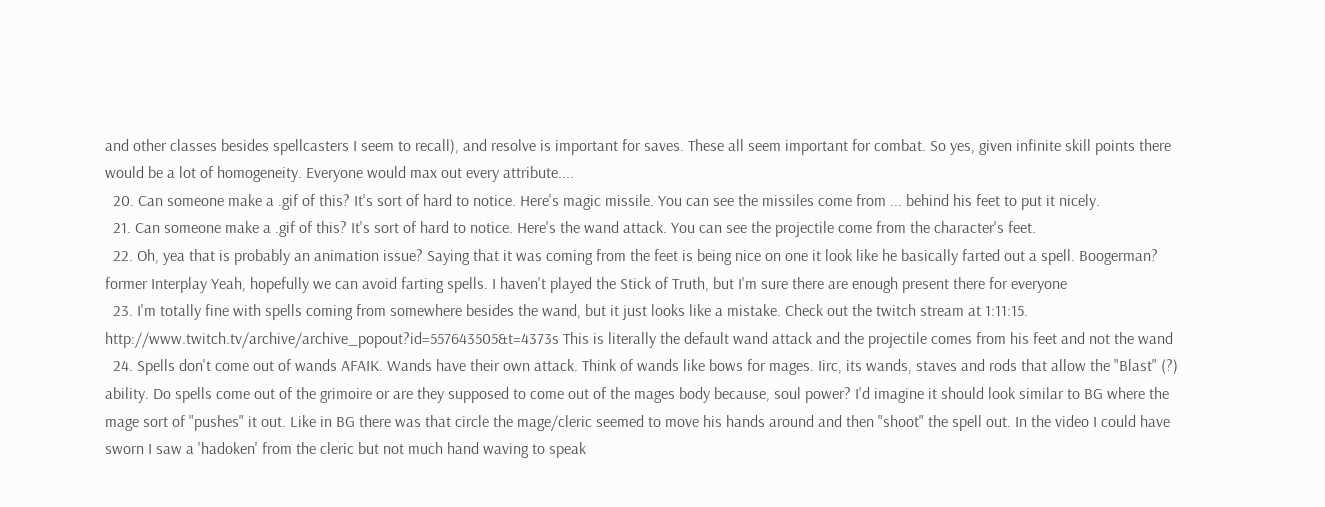and other classes besides spellcasters I seem to recall), and resolve is important for saves. These all seem important for combat. So yes, given infinite skill points there would be a lot of homogeneity. Everyone would max out every attribute....
  20. Can someone make a .gif of this? It's sort of hard to notice. Here's magic missile. You can see the missiles come from ... behind his feet to put it nicely.
  21. Can someone make a .gif of this? It's sort of hard to notice. Here's the wand attack. You can see the projectile come from the character's feet.
  22. Oh, yea that is probably an animation issue? Saying that it was coming from the feet is being nice on one it look like he basically farted out a spell. Boogerman? former Interplay Yeah, hopefully we can avoid farting spells. I haven't played the Stick of Truth, but I'm sure there are enough present there for everyone
  23. I'm totally fine with spells coming from somewhere besides the wand, but it just looks like a mistake. Check out the twitch stream at 1:11:15. http://www.twitch.tv/archive/archive_popout?id=557643505&t=4373s This is literally the default wand attack and the projectile comes from his feet and not the wand
  24. Spells don't come out of wands AFAIK. Wands have their own attack. Think of wands like bows for mages. Iirc, its wands, staves and rods that allow the "Blast" (?) ability. Do spells come out of the grimoire or are they supposed to come out of the mages body because, soul power? I'd imagine it should look similar to BG where the mage sort of "pushes" it out. Like in BG there was that circle the mage/cleric seemed to move his hands around and then "shoot" the spell out. In the video I could have sworn I saw a 'hadoken' from the cleric but not much hand waving to speak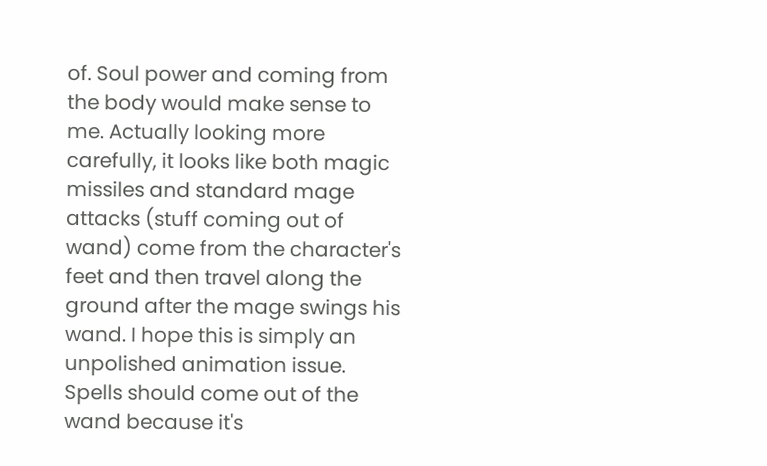of. Soul power and coming from the body would make sense to me. Actually looking more carefully, it looks like both magic missiles and standard mage attacks (stuff coming out of wand) come from the character's feet and then travel along the ground after the mage swings his wand. I hope this is simply an unpolished animation issue. Spells should come out of the wand because it's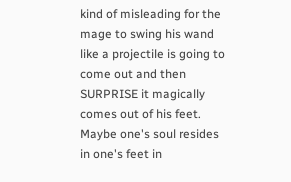kind of misleading for the mage to swing his wand like a projectile is going to come out and then SURPRISE it magically comes out of his feet. Maybe one's soul resides in one's feet in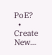PoE?
  • Create New...